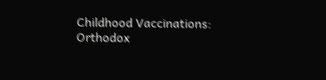Childhood Vaccinations: Orthodox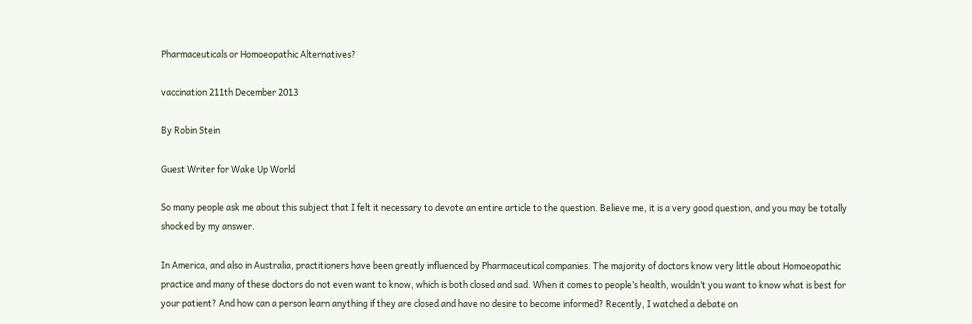Pharmaceuticals or Homoeopathic Alternatives?

vaccination 211th December 2013

By Robin Stein

Guest Writer for Wake Up World

So many people ask me about this subject that I felt it necessary to devote an entire article to the question. Believe me, it is a very good question, and you may be totally shocked by my answer.

In America, and also in Australia, practitioners have been greatly influenced by Pharmaceutical companies. The majority of doctors know very little about Homoeopathic practice and many of these doctors do not even want to know, which is both closed and sad. When it comes to people’s health, wouldn’t you want to know what is best for your patient? And how can a person learn anything if they are closed and have no desire to become informed? Recently, I watched a debate on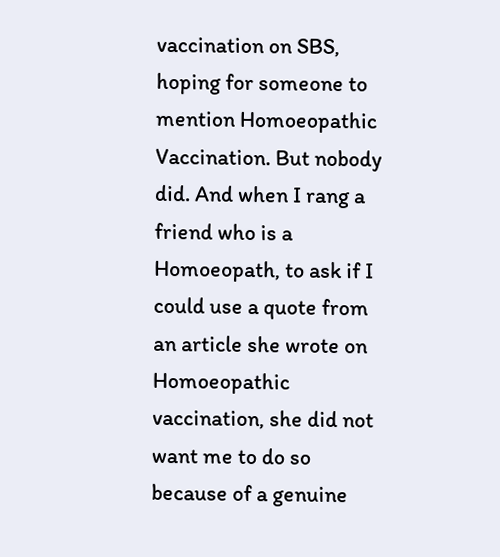vaccination on SBS, hoping for someone to mention Homoeopathic Vaccination. But nobody did. And when I rang a friend who is a Homoeopath, to ask if I could use a quote from an article she wrote on Homoeopathic vaccination, she did not want me to do so because of a genuine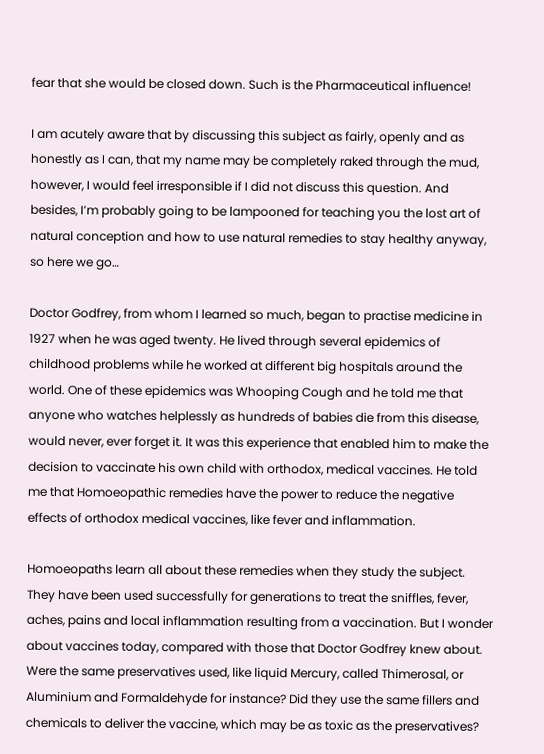fear that she would be closed down. Such is the Pharmaceutical influence!

I am acutely aware that by discussing this subject as fairly, openly and as honestly as I can, that my name may be completely raked through the mud, however, I would feel irresponsible if I did not discuss this question. And besides, I’m probably going to be lampooned for teaching you the lost art of natural conception and how to use natural remedies to stay healthy anyway, so here we go…

Doctor Godfrey, from whom I learned so much, began to practise medicine in 1927 when he was aged twenty. He lived through several epidemics of childhood problems while he worked at different big hospitals around the world. One of these epidemics was Whooping Cough and he told me that anyone who watches helplessly as hundreds of babies die from this disease, would never, ever forget it. It was this experience that enabled him to make the decision to vaccinate his own child with orthodox, medical vaccines. He told me that Homoeopathic remedies have the power to reduce the negative effects of orthodox medical vaccines, like fever and inflammation.

Homoeopaths learn all about these remedies when they study the subject. They have been used successfully for generations to treat the sniffles, fever, aches, pains and local inflammation resulting from a vaccination. But I wonder about vaccines today, compared with those that Doctor Godfrey knew about. Were the same preservatives used, like liquid Mercury, called Thimerosal, or Aluminium and Formaldehyde for instance? Did they use the same fillers and chemicals to deliver the vaccine, which may be as toxic as the preservatives?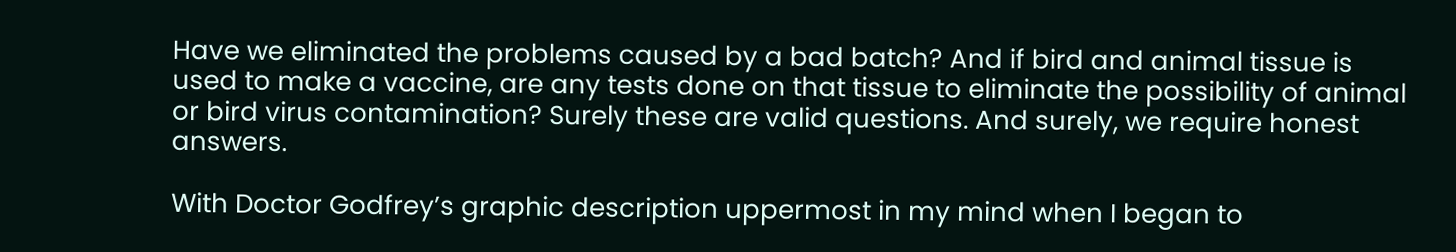Have we eliminated the problems caused by a bad batch? And if bird and animal tissue is used to make a vaccine, are any tests done on that tissue to eliminate the possibility of animal or bird virus contamination? Surely these are valid questions. And surely, we require honest answers.

With Doctor Godfrey’s graphic description uppermost in my mind when I began to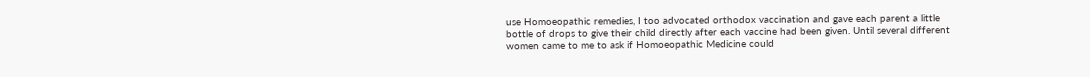use Homoeopathic remedies, I too advocated orthodox vaccination and gave each parent a little bottle of drops to give their child directly after each vaccine had been given. Until several different women came to me to ask if Homoeopathic Medicine could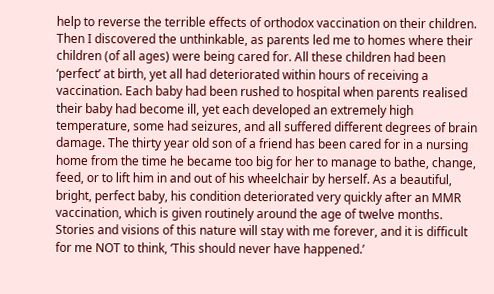help to reverse the terrible effects of orthodox vaccination on their children. Then I discovered the unthinkable, as parents led me to homes where their children (of all ages) were being cared for. All these children had been ‘perfect’ at birth, yet all had deteriorated within hours of receiving a vaccination. Each baby had been rushed to hospital when parents realised their baby had become ill, yet each developed an extremely high temperature, some had seizures, and all suffered different degrees of brain damage. The thirty year old son of a friend has been cared for in a nursing home from the time he became too big for her to manage to bathe, change, feed, or to lift him in and out of his wheelchair by herself. As a beautiful, bright, perfect baby, his condition deteriorated very quickly after an MMR vaccination, which is given routinely around the age of twelve months. Stories and visions of this nature will stay with me forever, and it is difficult for me NOT to think, ‘This should never have happened.’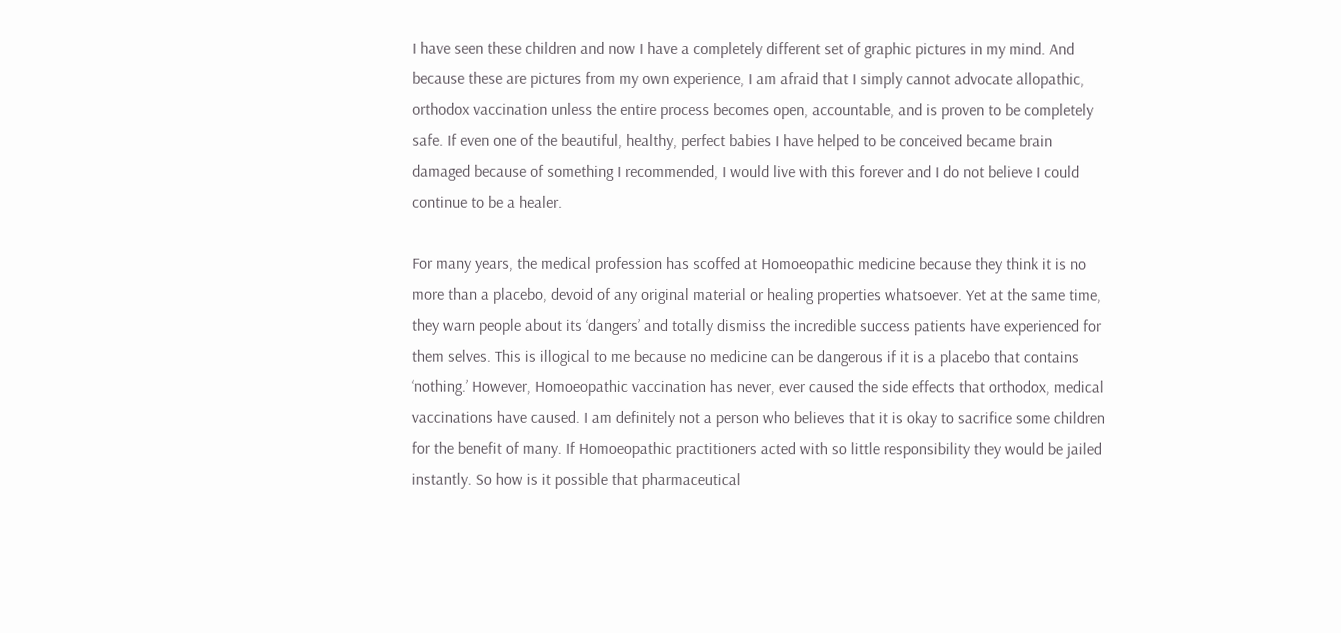I have seen these children and now I have a completely different set of graphic pictures in my mind. And because these are pictures from my own experience, I am afraid that I simply cannot advocate allopathic, orthodox vaccination unless the entire process becomes open, accountable, and is proven to be completely safe. If even one of the beautiful, healthy, perfect babies I have helped to be conceived became brain damaged because of something I recommended, I would live with this forever and I do not believe I could continue to be a healer.

For many years, the medical profession has scoffed at Homoeopathic medicine because they think it is no more than a placebo, devoid of any original material or healing properties whatsoever. Yet at the same time, they warn people about its ‘dangers’ and totally dismiss the incredible success patients have experienced for them selves. This is illogical to me because no medicine can be dangerous if it is a placebo that contains ‘nothing.’ However, Homoeopathic vaccination has never, ever caused the side effects that orthodox, medical vaccinations have caused. I am definitely not a person who believes that it is okay to sacrifice some children for the benefit of many. If Homoeopathic practitioners acted with so little responsibility they would be jailed instantly. So how is it possible that pharmaceutical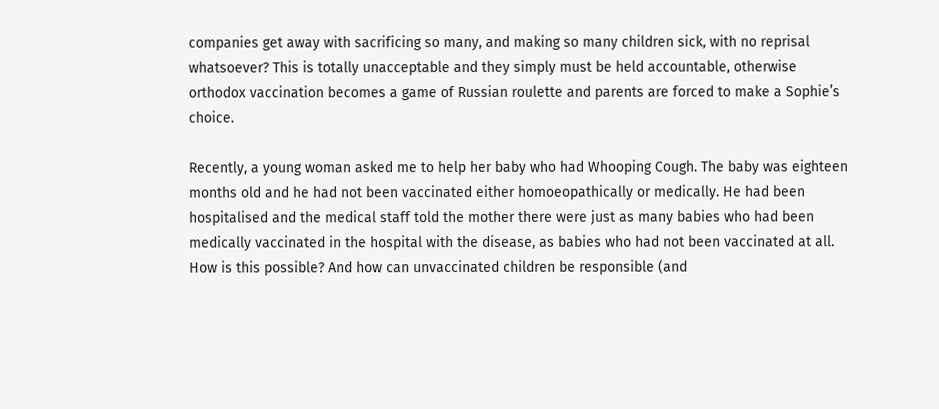companies get away with sacrificing so many, and making so many children sick, with no reprisal whatsoever? This is totally unacceptable and they simply must be held accountable, otherwise orthodox vaccination becomes a game of Russian roulette and parents are forced to make a Sophie’s choice.

Recently, a young woman asked me to help her baby who had Whooping Cough. The baby was eighteen months old and he had not been vaccinated either homoeopathically or medically. He had been hospitalised and the medical staff told the mother there were just as many babies who had been medically vaccinated in the hospital with the disease, as babies who had not been vaccinated at all. How is this possible? And how can unvaccinated children be responsible (and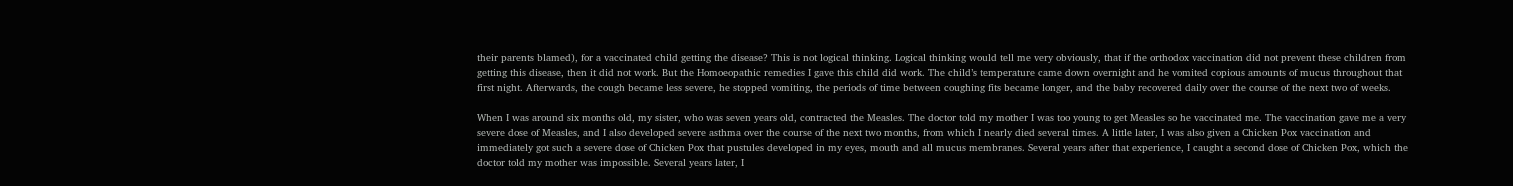their parents blamed), for a vaccinated child getting the disease? This is not logical thinking. Logical thinking would tell me very obviously, that if the orthodox vaccination did not prevent these children from getting this disease, then it did not work. But the Homoeopathic remedies I gave this child did work. The child’s temperature came down overnight and he vomited copious amounts of mucus throughout that first night. Afterwards, the cough became less severe, he stopped vomiting, the periods of time between coughing fits became longer, and the baby recovered daily over the course of the next two of weeks.

When I was around six months old, my sister, who was seven years old, contracted the Measles. The doctor told my mother I was too young to get Measles so he vaccinated me. The vaccination gave me a very severe dose of Measles, and I also developed severe asthma over the course of the next two months, from which I nearly died several times. A little later, I was also given a Chicken Pox vaccination and immediately got such a severe dose of Chicken Pox that pustules developed in my eyes, mouth and all mucus membranes. Several years after that experience, I caught a second dose of Chicken Pox, which the doctor told my mother was impossible. Several years later, I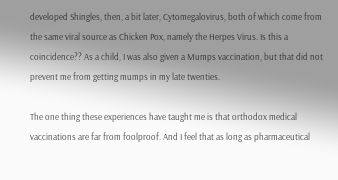developed Shingles, then, a bit later, Cytomegalovirus, both of which come from the same viral source as Chicken Pox, namely the Herpes Virus. Is this a coincidence?? As a child, I was also given a Mumps vaccination, but that did not prevent me from getting mumps in my late twenties.

The one thing these experiences have taught me is that orthodox medical vaccinations are far from foolproof. And I feel that as long as pharmaceutical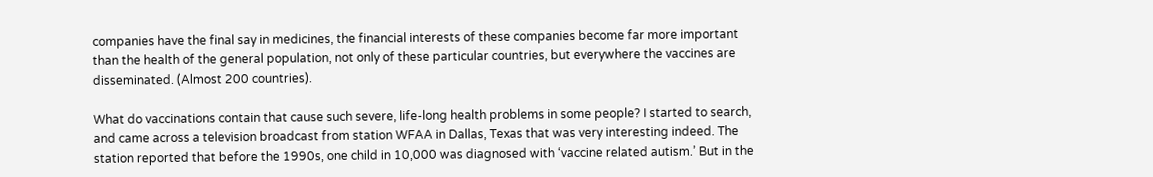companies have the final say in medicines, the financial interests of these companies become far more important than the health of the general population, not only of these particular countries, but everywhere the vaccines are disseminated. (Almost 200 countries).

What do vaccinations contain that cause such severe, life-long health problems in some people? I started to search, and came across a television broadcast from station WFAA in Dallas, Texas that was very interesting indeed. The station reported that before the 1990s, one child in 10,000 was diagnosed with ‘vaccine related autism.’ But in the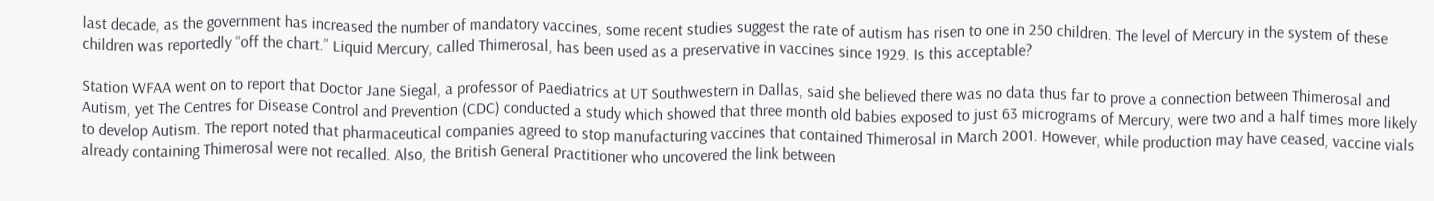last decade, as the government has increased the number of mandatory vaccines, some recent studies suggest the rate of autism has risen to one in 250 children. The level of Mercury in the system of these children was reportedly “off the chart.” Liquid Mercury, called Thimerosal, has been used as a preservative in vaccines since 1929. Is this acceptable?

Station WFAA went on to report that Doctor Jane Siegal, a professor of Paediatrics at UT Southwestern in Dallas, said she believed there was no data thus far to prove a connection between Thimerosal and Autism, yet The Centres for Disease Control and Prevention (CDC) conducted a study which showed that three month old babies exposed to just 63 micrograms of Mercury, were two and a half times more likely to develop Autism. The report noted that pharmaceutical companies agreed to stop manufacturing vaccines that contained Thimerosal in March 2001. However, while production may have ceased, vaccine vials already containing Thimerosal were not recalled. Also, the British General Practitioner who uncovered the link between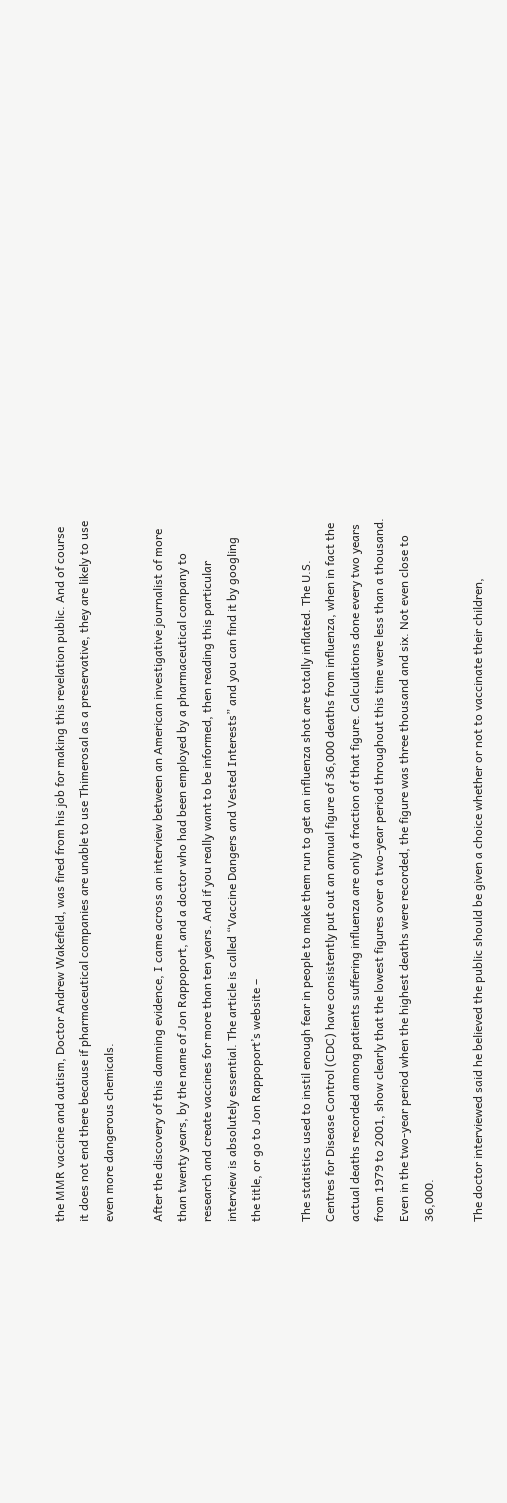the MMR vaccine and autism, Doctor Andrew Wakefield, was fired from his job for making this revelation public. And of course it does not end there because if pharmaceutical companies are unable to use Thimerosal as a preservative, they are likely to use even more dangerous chemicals.

After the discovery of this damning evidence, I came across an interview between an American investigative journalist of more than twenty years, by the name of Jon Rappoport, and a doctor who had been employed by a pharmaceutical company to research and create vaccines for more than ten years. And if you really want to be informed, then reading this particular interview is absolutely essential. The article is called “Vaccine Dangers and Vested Interests” and you can find it by googling the title, or go to Jon Rappoport’s website –

The statistics used to instil enough fear in people to make them run to get an influenza shot are totally inflated. The U.S. Centres for Disease Control (CDC) have consistently put out an annual figure of 36,000 deaths from influenza, when in fact the actual deaths recorded among patients suffering influenza are only a fraction of that figure. Calculations done every two years from 1979 to 2001, show clearly that the lowest figures over a two-year period throughout this time were less than a thousand. Even in the two-year period when the highest deaths were recorded, the figure was three thousand and six. Not even close to 36,000.

The doctor interviewed said he believed the public should be given a choice whether or not to vaccinate their children,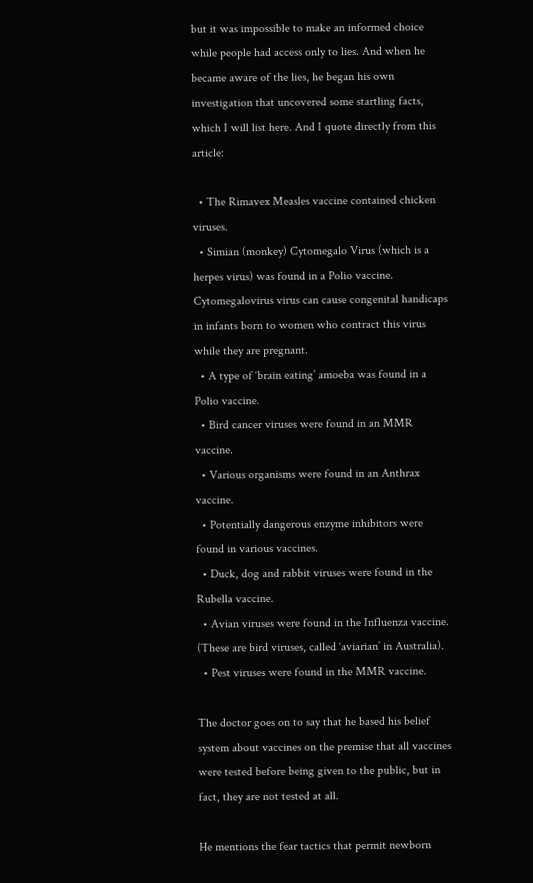but it was impossible to make an informed choice while people had access only to lies. And when he became aware of the lies, he began his own investigation that uncovered some startling facts, which I will list here. And I quote directly from this article:

  • The Rimavex Measles vaccine contained chicken viruses.
  • Simian (monkey) Cytomegalo Virus (which is a herpes virus) was found in a Polio vaccine. Cytomegalovirus virus can cause congenital handicaps in infants born to women who contract this virus while they are pregnant.
  • A type of ‘brain eating’ amoeba was found in a Polio vaccine.
  • Bird cancer viruses were found in an MMR vaccine.
  • Various organisms were found in an Anthrax vaccine.
  • Potentially dangerous enzyme inhibitors were found in various vaccines.
  • Duck, dog and rabbit viruses were found in the Rubella vaccine.
  • Avian viruses were found in the Influenza vaccine. (These are bird viruses, called ‘aviarian’ in Australia).
  • Pest viruses were found in the MMR vaccine.

The doctor goes on to say that he based his belief system about vaccines on the premise that all vaccines were tested before being given to the public, but in fact, they are not tested at all.

He mentions the fear tactics that permit newborn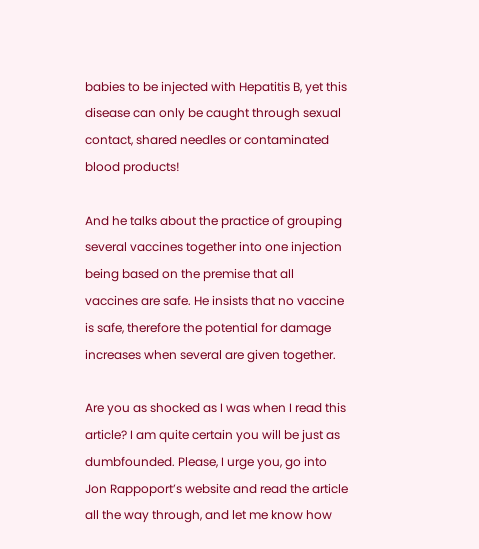babies to be injected with Hepatitis B, yet this disease can only be caught through sexual contact, shared needles or contaminated blood products!

And he talks about the practice of grouping several vaccines together into one injection being based on the premise that all vaccines are safe. He insists that no vaccine is safe, therefore the potential for damage increases when several are given together.

Are you as shocked as I was when I read this article? I am quite certain you will be just as dumbfounded. Please, I urge you, go into Jon Rappoport’s website and read the article all the way through, and let me know how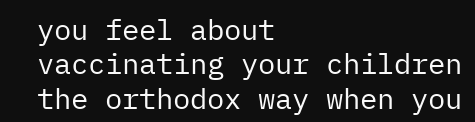you feel about vaccinating your children the orthodox way when you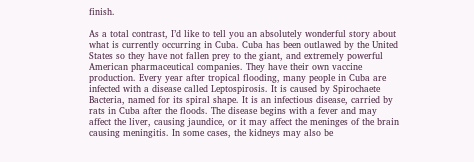finish.

As a total contrast, I’d like to tell you an absolutely wonderful story about what is currently occurring in Cuba. Cuba has been outlawed by the United States so they have not fallen prey to the giant, and extremely powerful American pharmaceutical companies. They have their own vaccine production. Every year after tropical flooding, many people in Cuba are infected with a disease called Leptospirosis. It is caused by Spirochaete Bacteria, named for its spiral shape. It is an infectious disease, carried by rats in Cuba after the floods. The disease begins with a fever and may affect the liver, causing jaundice, or it may affect the meninges of the brain causing meningitis. In some cases, the kidneys may also be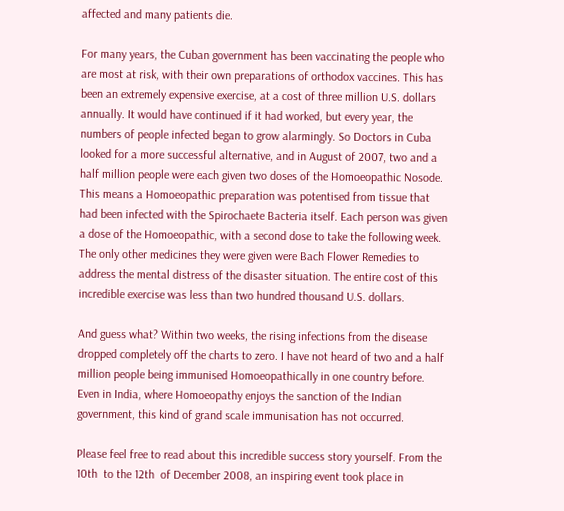affected and many patients die.

For many years, the Cuban government has been vaccinating the people who are most at risk, with their own preparations of orthodox vaccines. This has been an extremely expensive exercise, at a cost of three million U.S. dollars annually. It would have continued if it had worked, but every year, the numbers of people infected began to grow alarmingly. So Doctors in Cuba looked for a more successful alternative, and in August of 2007, two and a half million people were each given two doses of the Homoeopathic Nosode. This means a Homoeopathic preparation was potentised from tissue that had been infected with the Spirochaete Bacteria itself. Each person was given a dose of the Homoeopathic, with a second dose to take the following week. The only other medicines they were given were Bach Flower Remedies to address the mental distress of the disaster situation. The entire cost of this incredible exercise was less than two hundred thousand U.S. dollars.

And guess what? Within two weeks, the rising infections from the disease dropped completely off the charts to zero. I have not heard of two and a half million people being immunised Homoeopathically in one country before. Even in India, where Homoeopathy enjoys the sanction of the Indian government, this kind of grand scale immunisation has not occurred.

Please feel free to read about this incredible success story yourself. From the 10th  to the 12th  of December 2008, an inspiring event took place in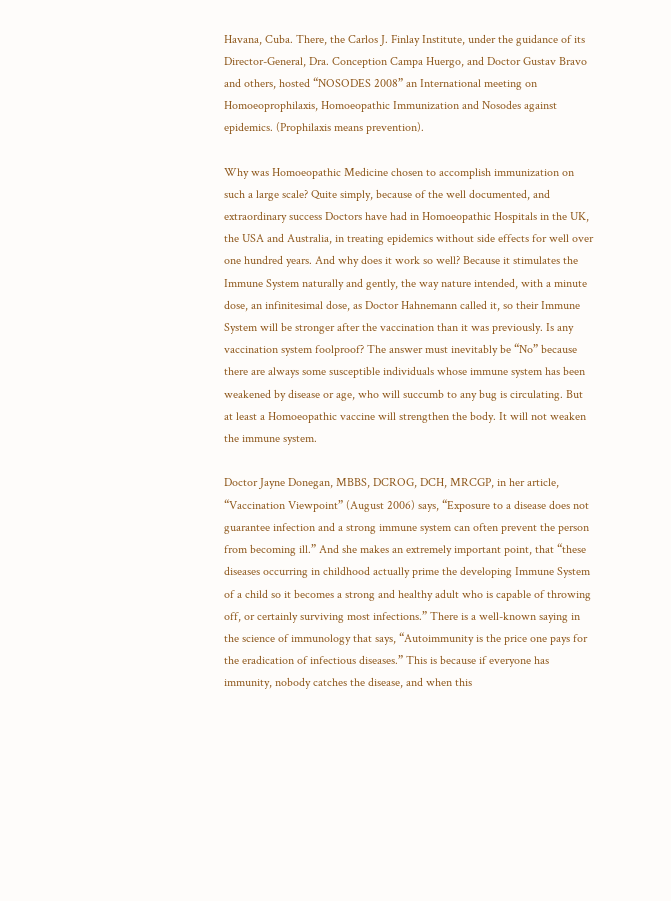Havana, Cuba. There, the Carlos J. Finlay Institute, under the guidance of its Director-General, Dra. Conception Campa Huergo, and Doctor Gustav Bravo and others, hosted “NOSODES 2008” an International meeting on Homoeoprophilaxis, Homoeopathic Immunization and Nosodes against epidemics. (Prophilaxis means prevention).

Why was Homoeopathic Medicine chosen to accomplish immunization on such a large scale? Quite simply, because of the well documented, and extraordinary success Doctors have had in Homoeopathic Hospitals in the UK, the USA and Australia, in treating epidemics without side effects for well over one hundred years. And why does it work so well? Because it stimulates the Immune System naturally and gently, the way nature intended, with a minute dose, an infinitesimal dose, as Doctor Hahnemann called it, so their Immune System will be stronger after the vaccination than it was previously. Is any vaccination system foolproof? The answer must inevitably be “No” because there are always some susceptible individuals whose immune system has been weakened by disease or age, who will succumb to any bug is circulating. But at least a Homoeopathic vaccine will strengthen the body. It will not weaken the immune system.

Doctor Jayne Donegan, MBBS, DCROG, DCH, MRCGP, in her article, “Vaccination Viewpoint” (August 2006) says, “Exposure to a disease does not guarantee infection and a strong immune system can often prevent the person from becoming ill.” And she makes an extremely important point, that “these diseases occurring in childhood actually prime the developing Immune System of a child so it becomes a strong and healthy adult who is capable of throwing off, or certainly surviving most infections.” There is a well-known saying in the science of immunology that says, “Autoimmunity is the price one pays for the eradication of infectious diseases.” This is because if everyone has immunity, nobody catches the disease, and when this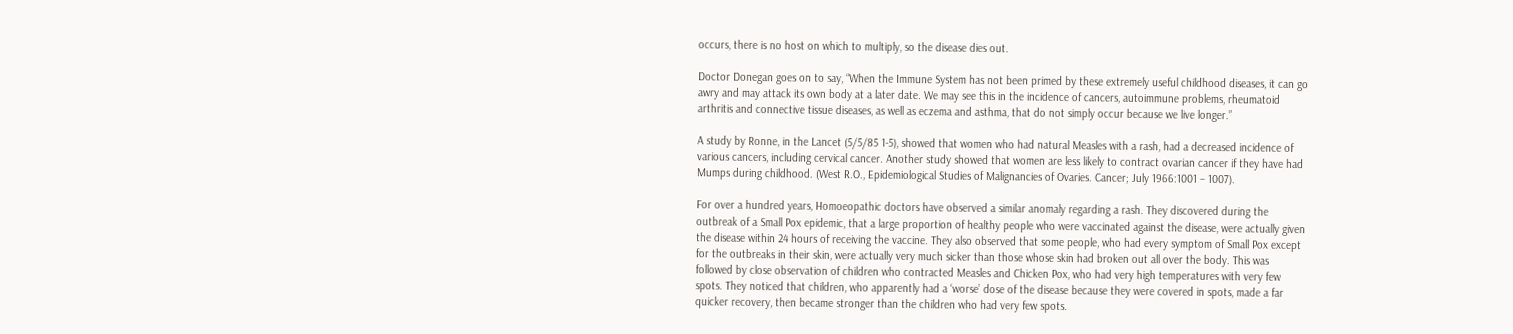occurs, there is no host on which to multiply, so the disease dies out.

Doctor Donegan goes on to say, “When the Immune System has not been primed by these extremely useful childhood diseases, it can go awry and may attack its own body at a later date. We may see this in the incidence of cancers, autoimmune problems, rheumatoid arthritis and connective tissue diseases, as well as eczema and asthma, that do not simply occur because we live longer.”

A study by Ronne, in the Lancet (5/5/85 1-5), showed that women who had natural Measles with a rash, had a decreased incidence of various cancers, including cervical cancer. Another study showed that women are less likely to contract ovarian cancer if they have had Mumps during childhood. (West R.O., Epidemiological Studies of Malignancies of Ovaries. Cancer; July 1966:1001 – 1007).

For over a hundred years, Homoeopathic doctors have observed a similar anomaly regarding a rash. They discovered during the outbreak of a Small Pox epidemic, that a large proportion of healthy people who were vaccinated against the disease, were actually given the disease within 24 hours of receiving the vaccine. They also observed that some people, who had every symptom of Small Pox except for the outbreaks in their skin, were actually very much sicker than those whose skin had broken out all over the body. This was followed by close observation of children who contracted Measles and Chicken Pox, who had very high temperatures with very few spots. They noticed that children, who apparently had a ‘worse’ dose of the disease because they were covered in spots, made a far quicker recovery, then became stronger than the children who had very few spots.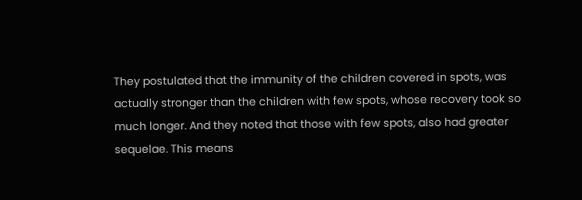They postulated that the immunity of the children covered in spots, was actually stronger than the children with few spots, whose recovery took so much longer. And they noted that those with few spots, also had greater sequelae. This means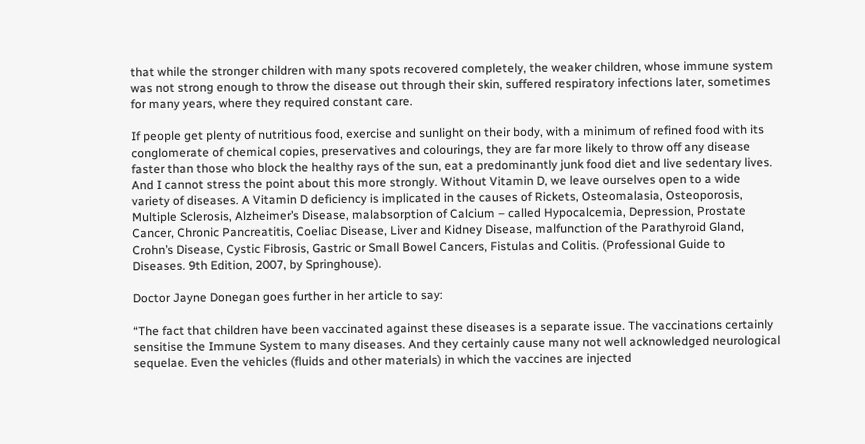that while the stronger children with many spots recovered completely, the weaker children, whose immune system was not strong enough to throw the disease out through their skin, suffered respiratory infections later, sometimes for many years, where they required constant care.

If people get plenty of nutritious food, exercise and sunlight on their body, with a minimum of refined food with its conglomerate of chemical copies, preservatives and colourings, they are far more likely to throw off any disease faster than those who block the healthy rays of the sun, eat a predominantly junk food diet and live sedentary lives. And I cannot stress the point about this more strongly. Without Vitamin D, we leave ourselves open to a wide variety of diseases. A Vitamin D deficiency is implicated in the causes of Rickets, Osteomalasia, Osteoporosis, Multiple Sclerosis, Alzheimer’s Disease, malabsorption of Calcium – called Hypocalcemia, Depression, Prostate Cancer, Chronic Pancreatitis, Coeliac Disease, Liver and Kidney Disease, malfunction of the Parathyroid Gland, Crohn’s Disease, Cystic Fibrosis, Gastric or Small Bowel Cancers, Fistulas and Colitis. (Professional Guide to Diseases. 9th Edition, 2007, by Springhouse).

Doctor Jayne Donegan goes further in her article to say:

“The fact that children have been vaccinated against these diseases is a separate issue. The vaccinations certainly sensitise the Immune System to many diseases. And they certainly cause many not well acknowledged neurological sequelae. Even the vehicles (fluids and other materials) in which the vaccines are injected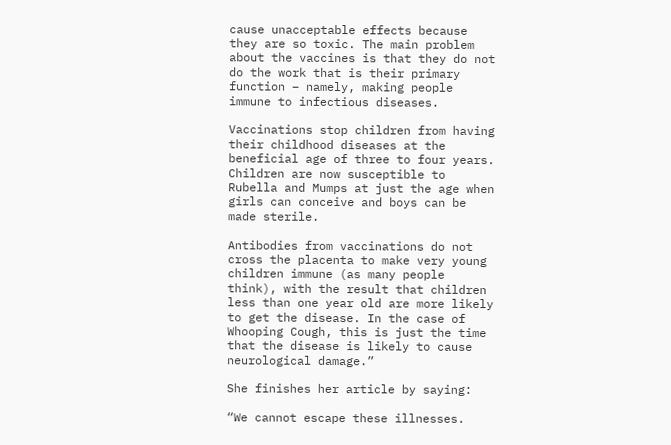cause unacceptable effects because they are so toxic. The main problem about the vaccines is that they do not do the work that is their primary function – namely, making people immune to infectious diseases.

Vaccinations stop children from having their childhood diseases at the beneficial age of three to four years. Children are now susceptible to Rubella and Mumps at just the age when girls can conceive and boys can be made sterile.

Antibodies from vaccinations do not cross the placenta to make very young children immune (as many people think), with the result that children less than one year old are more likely to get the disease. In the case of Whooping Cough, this is just the time that the disease is likely to cause neurological damage.”

She finishes her article by saying:

“We cannot escape these illnesses.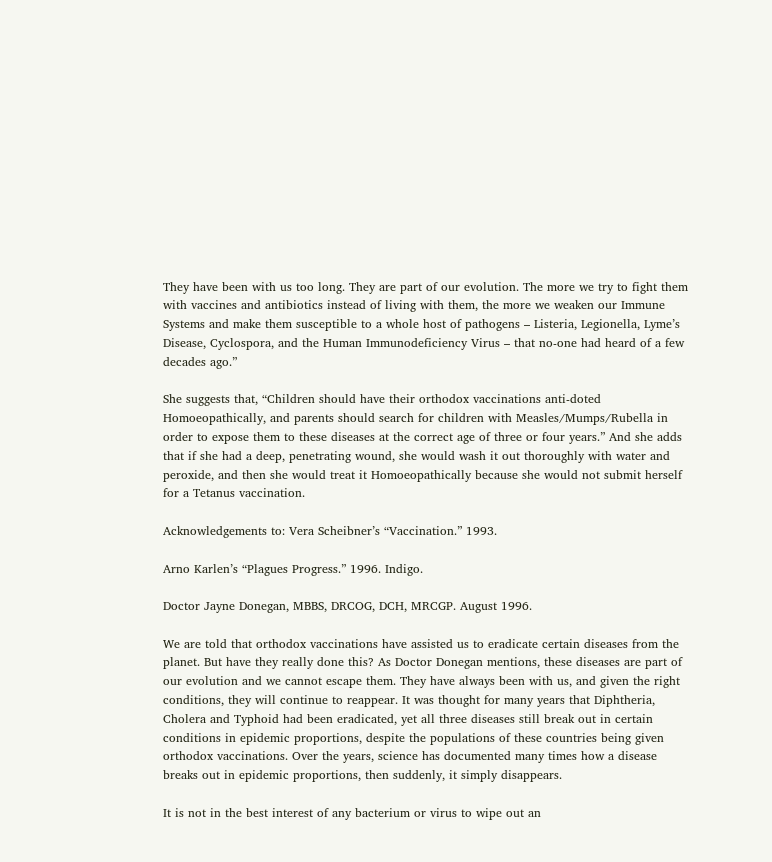They have been with us too long. They are part of our evolution. The more we try to fight them with vaccines and antibiotics instead of living with them, the more we weaken our Immune Systems and make them susceptible to a whole host of pathogens – Listeria, Legionella, Lyme’s Disease, Cyclospora, and the Human Immunodeficiency Virus – that no-one had heard of a few decades ago.”

She suggests that, “Children should have their orthodox vaccinations anti-doted Homoeopathically, and parents should search for children with Measles/Mumps/Rubella in order to expose them to these diseases at the correct age of three or four years.” And she adds that if she had a deep, penetrating wound, she would wash it out thoroughly with water and peroxide, and then she would treat it Homoeopathically because she would not submit herself for a Tetanus vaccination.

Acknowledgements to: Vera Scheibner’s “Vaccination.” 1993.

Arno Karlen’s “Plagues Progress.” 1996. Indigo.

Doctor Jayne Donegan, MBBS, DRCOG, DCH, MRCGP. August 1996.

We are told that orthodox vaccinations have assisted us to eradicate certain diseases from the planet. But have they really done this? As Doctor Donegan mentions, these diseases are part of our evolution and we cannot escape them. They have always been with us, and given the right conditions, they will continue to reappear. It was thought for many years that Diphtheria, Cholera and Typhoid had been eradicated, yet all three diseases still break out in certain conditions in epidemic proportions, despite the populations of these countries being given orthodox vaccinations. Over the years, science has documented many times how a disease breaks out in epidemic proportions, then suddenly, it simply disappears.

It is not in the best interest of any bacterium or virus to wipe out an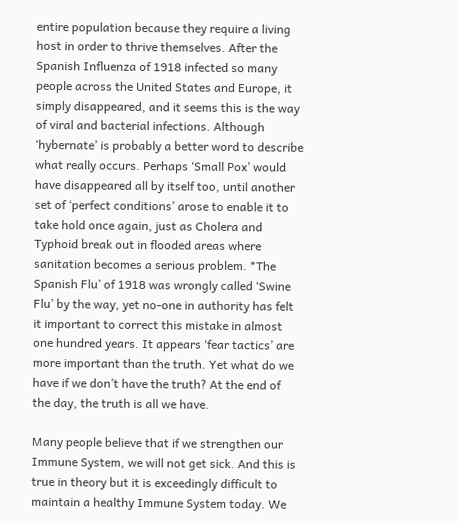entire population because they require a living host in order to thrive themselves. After the Spanish Influenza of 1918 infected so many people across the United States and Europe, it simply disappeared, and it seems this is the way of viral and bacterial infections. Although ‘hybernate’ is probably a better word to describe what really occurs. Perhaps ‘Small Pox’ would have disappeared all by itself too, until another set of ‘perfect conditions’ arose to enable it to take hold once again, just as Cholera and Typhoid break out in flooded areas where sanitation becomes a serious problem. *The Spanish Flu’ of 1918 was wrongly called ‘Swine Flu’ by the way, yet no-one in authority has felt it important to correct this mistake in almost one hundred years. It appears ‘fear tactics’ are more important than the truth. Yet what do we have if we don’t have the truth? At the end of the day, the truth is all we have.

Many people believe that if we strengthen our Immune System, we will not get sick. And this is true in theory but it is exceedingly difficult to maintain a healthy Immune System today. We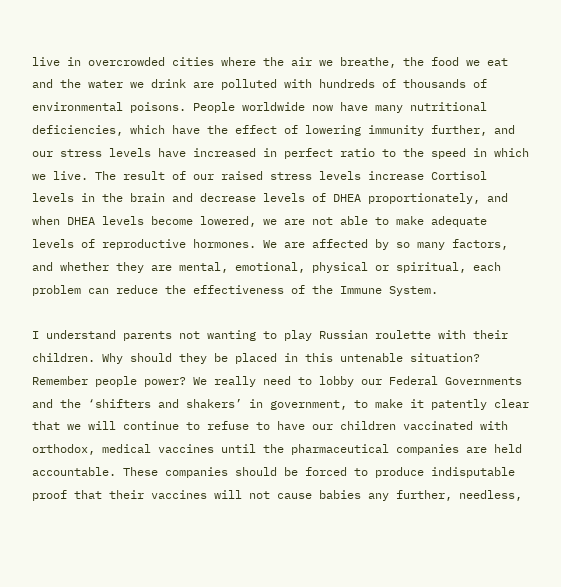live in overcrowded cities where the air we breathe, the food we eat and the water we drink are polluted with hundreds of thousands of environmental poisons. People worldwide now have many nutritional deficiencies, which have the effect of lowering immunity further, and our stress levels have increased in perfect ratio to the speed in which we live. The result of our raised stress levels increase Cortisol levels in the brain and decrease levels of DHEA proportionately, and when DHEA levels become lowered, we are not able to make adequate levels of reproductive hormones. We are affected by so many factors, and whether they are mental, emotional, physical or spiritual, each problem can reduce the effectiveness of the Immune System.

I understand parents not wanting to play Russian roulette with their children. Why should they be placed in this untenable situation? Remember people power? We really need to lobby our Federal Governments and the ‘shifters and shakers’ in government, to make it patently clear that we will continue to refuse to have our children vaccinated with orthodox, medical vaccines until the pharmaceutical companies are held accountable. These companies should be forced to produce indisputable proof that their vaccines will not cause babies any further, needless,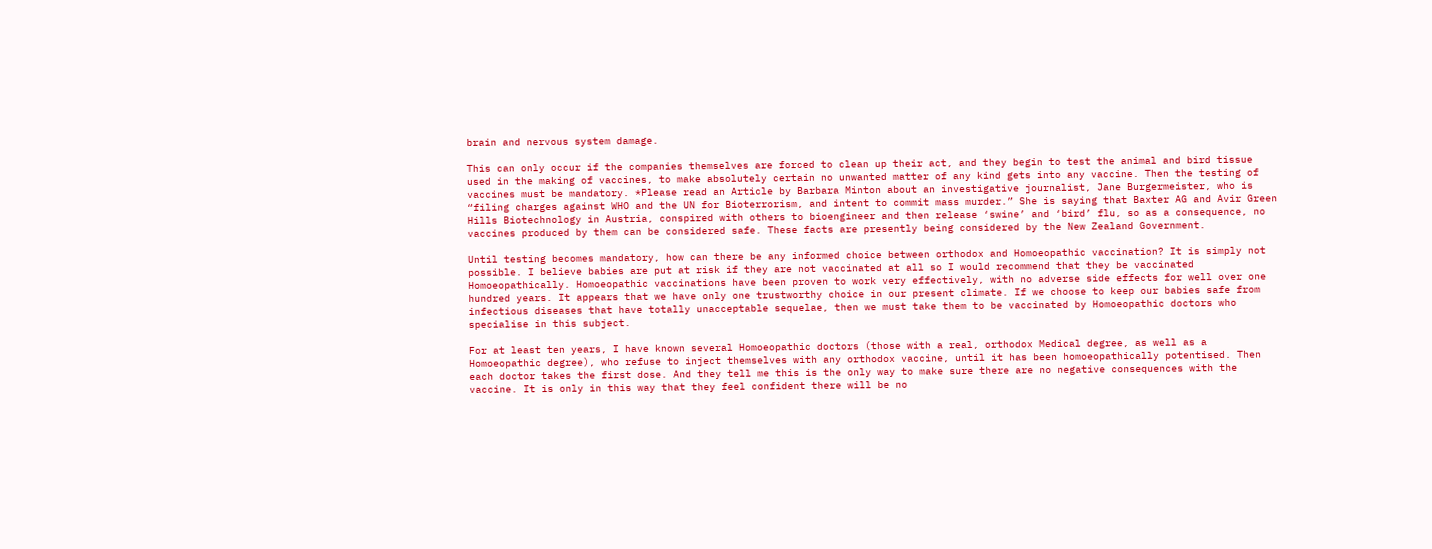brain and nervous system damage.

This can only occur if the companies themselves are forced to clean up their act, and they begin to test the animal and bird tissue used in the making of vaccines, to make absolutely certain no unwanted matter of any kind gets into any vaccine. Then the testing of vaccines must be mandatory. *Please read an Article by Barbara Minton about an investigative journalist, Jane Burgermeister, who is “filing charges against WHO and the UN for Bioterrorism, and intent to commit mass murder.” She is saying that Baxter AG and Avir Green Hills Biotechnology in Austria, conspired with others to bioengineer and then release ‘swine’ and ‘bird’ flu, so as a consequence, no vaccines produced by them can be considered safe. These facts are presently being considered by the New Zealand Government.

Until testing becomes mandatory, how can there be any informed choice between orthodox and Homoeopathic vaccination? It is simply not possible. I believe babies are put at risk if they are not vaccinated at all so I would recommend that they be vaccinated Homoeopathically. Homoeopathic vaccinations have been proven to work very effectively, with no adverse side effects for well over one hundred years. It appears that we have only one trustworthy choice in our present climate. If we choose to keep our babies safe from infectious diseases that have totally unacceptable sequelae, then we must take them to be vaccinated by Homoeopathic doctors who specialise in this subject.

For at least ten years, I have known several Homoeopathic doctors (those with a real, orthodox Medical degree, as well as a Homoeopathic degree), who refuse to inject themselves with any orthodox vaccine, until it has been homoeopathically potentised. Then each doctor takes the first dose. And they tell me this is the only way to make sure there are no negative consequences with the vaccine. It is only in this way that they feel confident there will be no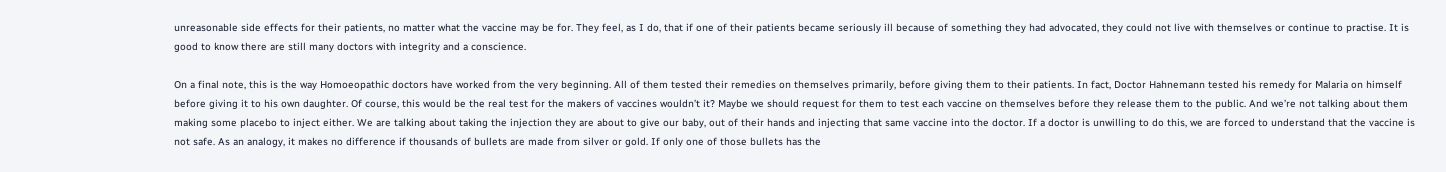unreasonable side effects for their patients, no matter what the vaccine may be for. They feel, as I do, that if one of their patients became seriously ill because of something they had advocated, they could not live with themselves or continue to practise. It is good to know there are still many doctors with integrity and a conscience.

On a final note, this is the way Homoeopathic doctors have worked from the very beginning. All of them tested their remedies on themselves primarily, before giving them to their patients. In fact, Doctor Hahnemann tested his remedy for Malaria on himself before giving it to his own daughter. Of course, this would be the real test for the makers of vaccines wouldn’t it? Maybe we should request for them to test each vaccine on themselves before they release them to the public. And we’re not talking about them making some placebo to inject either. We are talking about taking the injection they are about to give our baby, out of their hands and injecting that same vaccine into the doctor. If a doctor is unwilling to do this, we are forced to understand that the vaccine is not safe. As an analogy, it makes no difference if thousands of bullets are made from silver or gold. If only one of those bullets has the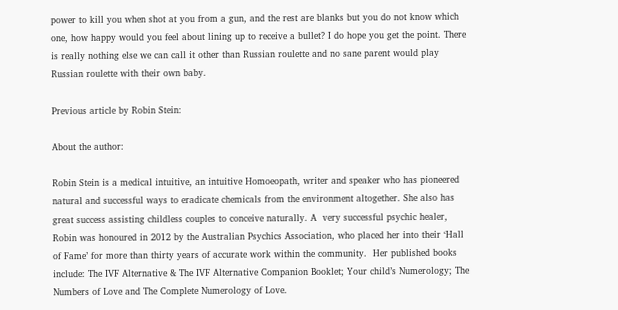power to kill you when shot at you from a gun, and the rest are blanks but you do not know which one, how happy would you feel about lining up to receive a bullet? I do hope you get the point. There is really nothing else we can call it other than Russian roulette and no sane parent would play Russian roulette with their own baby.

Previous article by Robin Stein:

About the author:

Robin Stein is a medical intuitive, an intuitive Homoeopath, writer and speaker who has pioneered natural and successful ways to eradicate chemicals from the environment altogether. She also has great success assisting childless couples to conceive naturally. A  very successful psychic healer, Robin was honoured in 2012 by the Australian Psychics Association, who placed her into their ‘Hall of Fame’ for more than thirty years of accurate work within the community.  Her published books include: The IVF Alternative & The IVF Alternative Companion Booklet; Your child’s Numerology; The Numbers of Love and The Complete Numerology of Love.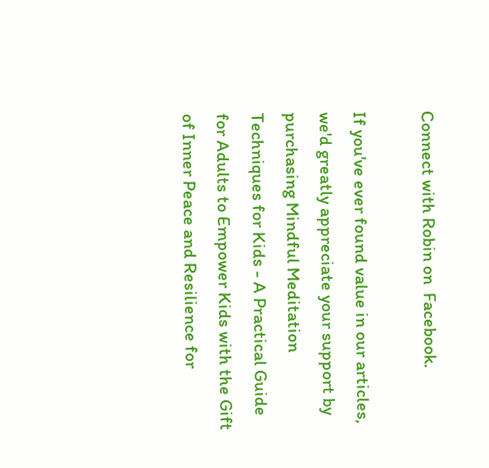Connect with Robin on  Facebook.

If you've ever found value in our articles, we'd greatly appreciate your support by purchasing Mindful Meditation Techniques for Kids - A Practical Guide for Adults to Empower Kids with the Gift of Inner Peace and Resilience for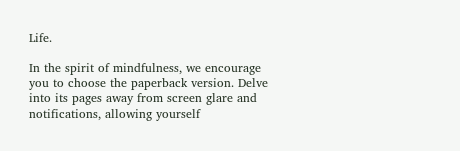Life.

In the spirit of mindfulness, we encourage you to choose the paperback version. Delve into its pages away from screen glare and notifications, allowing yourself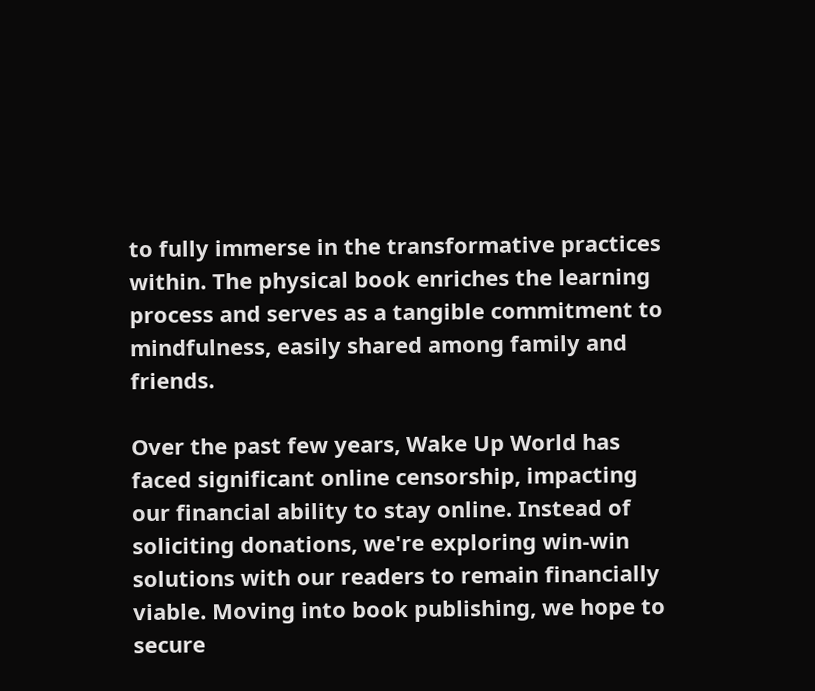to fully immerse in the transformative practices within. The physical book enriches the learning process and serves as a tangible commitment to mindfulness, easily shared among family and friends.

Over the past few years, Wake Up World has faced significant online censorship, impacting our financial ability to stay online. Instead of soliciting donations, we're exploring win-win solutions with our readers to remain financially viable. Moving into book publishing, we hope to secure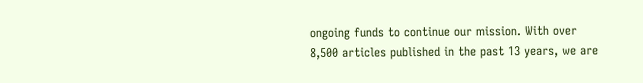ongoing funds to continue our mission. With over 8,500 articles published in the past 13 years, we are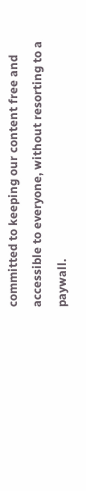committed to keeping our content free and accessible to everyone, without resorting to a paywall.